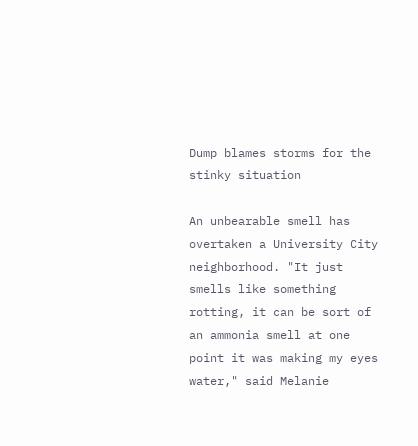Dump blames storms for the stinky situation

An unbearable smell has overtaken a University City neighborhood. "It just smells like something rotting, it can be sort of an ammonia smell at one point it was making my eyes water," said Melanie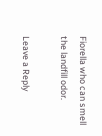Fiorella who can smell the landfill odor.

Leave a Reply